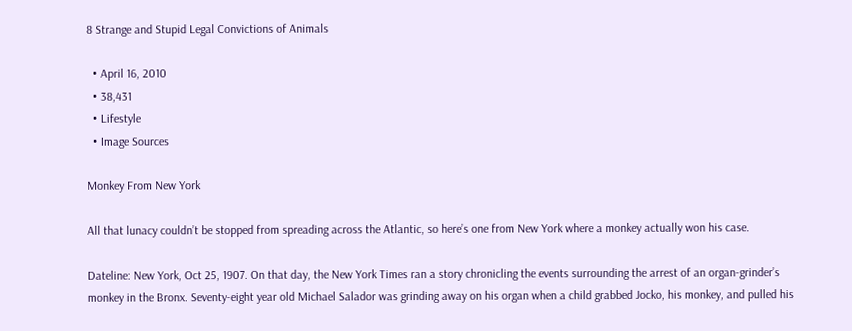8 Strange and Stupid Legal Convictions of Animals

  • April 16, 2010
  • 38,431
  • Lifestyle
  • Image Sources

Monkey From New York

All that lunacy couldn’t be stopped from spreading across the Atlantic, so here’s one from New York where a monkey actually won his case.

Dateline: New York, Oct 25, 1907. On that day, the New York Times ran a story chronicling the events surrounding the arrest of an organ-grinder’s monkey in the Bronx. Seventy-eight year old Michael Salador was grinding away on his organ when a child grabbed Jocko, his monkey, and pulled his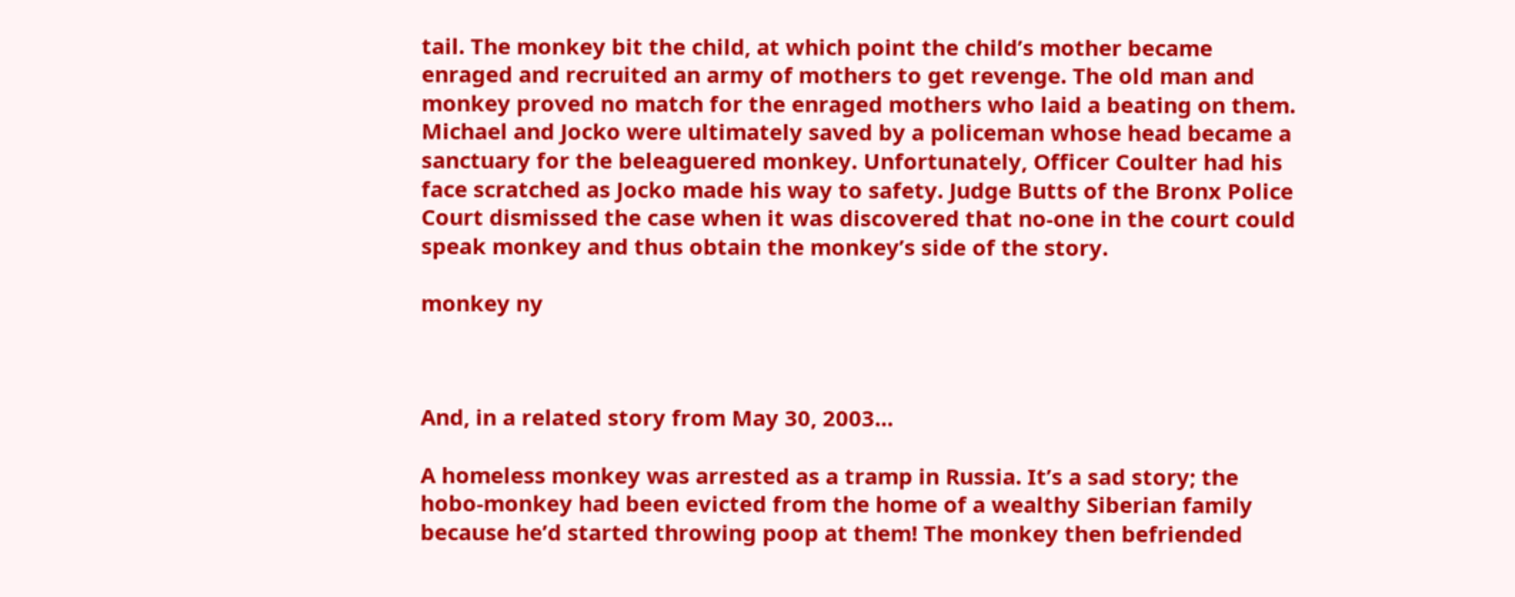tail. The monkey bit the child, at which point the child’s mother became enraged and recruited an army of mothers to get revenge. The old man and monkey proved no match for the enraged mothers who laid a beating on them. Michael and Jocko were ultimately saved by a policeman whose head became a sanctuary for the beleaguered monkey. Unfortunately, Officer Coulter had his face scratched as Jocko made his way to safety. Judge Butts of the Bronx Police Court dismissed the case when it was discovered that no-one in the court could speak monkey and thus obtain the monkey’s side of the story.

monkey ny



And, in a related story from May 30, 2003…

A homeless monkey was arrested as a tramp in Russia. It’s a sad story; the hobo-monkey had been evicted from the home of a wealthy Siberian family because he’d started throwing poop at them! The monkey then befriended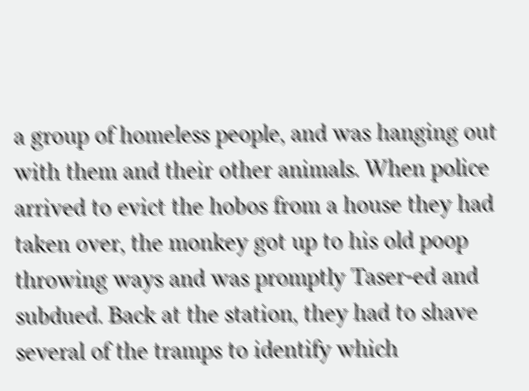a group of homeless people, and was hanging out with them and their other animals. When police arrived to evict the hobos from a house they had taken over, the monkey got up to his old poop throwing ways and was promptly Taser-ed and subdued. Back at the station, they had to shave several of the tramps to identify which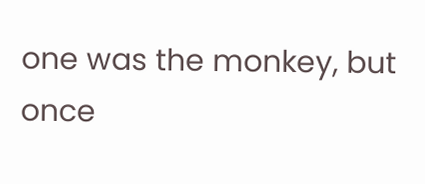one was the monkey, but once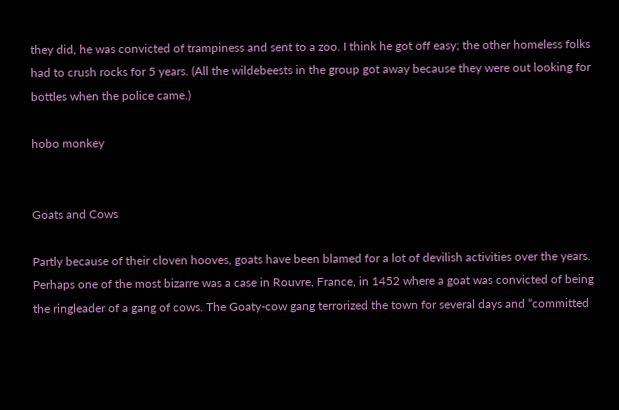they did, he was convicted of trampiness and sent to a zoo. I think he got off easy; the other homeless folks had to crush rocks for 5 years. (All the wildebeests in the group got away because they were out looking for bottles when the police came.)

hobo monkey


Goats and Cows

Partly because of their cloven hooves, goats have been blamed for a lot of devilish activities over the years. Perhaps one of the most bizarre was a case in Rouvre, France, in 1452 where a goat was convicted of being the ringleader of a gang of cows. The Goaty-cow gang terrorized the town for several days and “committed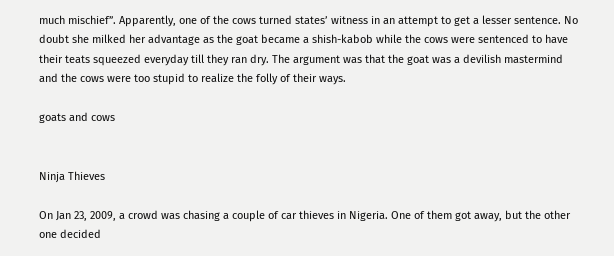much mischief”. Apparently, one of the cows turned states’ witness in an attempt to get a lesser sentence. No doubt she milked her advantage as the goat became a shish-kabob while the cows were sentenced to have their teats squeezed everyday till they ran dry. The argument was that the goat was a devilish mastermind and the cows were too stupid to realize the folly of their ways.

goats and cows


Ninja Thieves

On Jan 23, 2009, a crowd was chasing a couple of car thieves in Nigeria. One of them got away, but the other one decided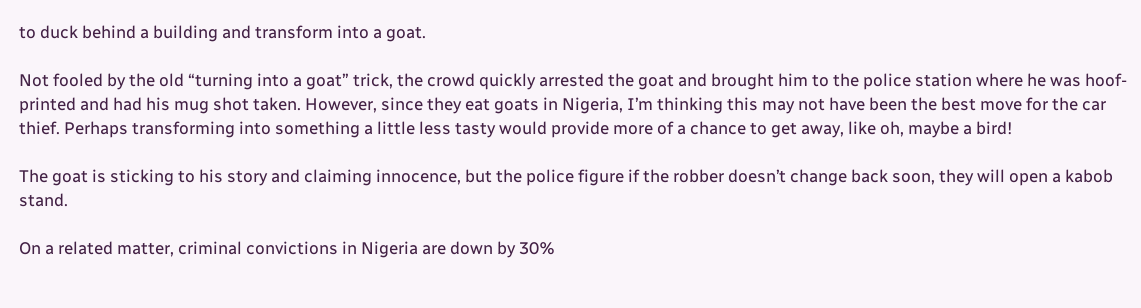to duck behind a building and transform into a goat.

Not fooled by the old “turning into a goat” trick, the crowd quickly arrested the goat and brought him to the police station where he was hoof-printed and had his mug shot taken. However, since they eat goats in Nigeria, I’m thinking this may not have been the best move for the car thief. Perhaps transforming into something a little less tasty would provide more of a chance to get away, like oh, maybe a bird!

The goat is sticking to his story and claiming innocence, but the police figure if the robber doesn’t change back soon, they will open a kabob stand.

On a related matter, criminal convictions in Nigeria are down by 30%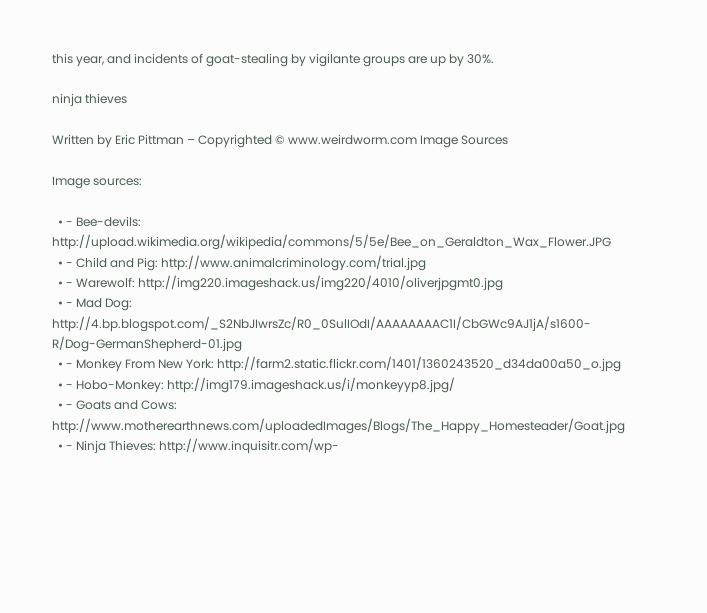this year, and incidents of goat-stealing by vigilante groups are up by 30%.

ninja thieves

Written by Eric Pittman – Copyrighted © www.weirdworm.com Image Sources

Image sources:

  • - Bee-devils: http://upload.wikimedia.org/wikipedia/commons/5/5e/Bee_on_Geraldton_Wax_Flower.JPG
  • - Child and Pig: http://www.animalcriminology.com/trial.jpg
  • - Warewolf: http://img220.imageshack.us/img220/4010/oliverjpgmt0.jpg
  • - Mad Dog: http://4.bp.blogspot.com/_S2NbJIwrsZc/R0_0SulIOdI/AAAAAAAAC1I/CbGWc9AJ1jA/s1600-R/Dog-GermanShepherd-01.jpg
  • - Monkey From New York: http://farm2.static.flickr.com/1401/1360243520_d34da00a50_o.jpg
  • - Hobo-Monkey: http://img179.imageshack.us/i/monkeyyp8.jpg/
  • - Goats and Cows: http://www.motherearthnews.com/uploadedImages/Blogs/The_Happy_Homesteader/Goat.jpg
  • - Ninja Thieves: http://www.inquisitr.com/wp-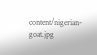content/nigerian-goat.jpg